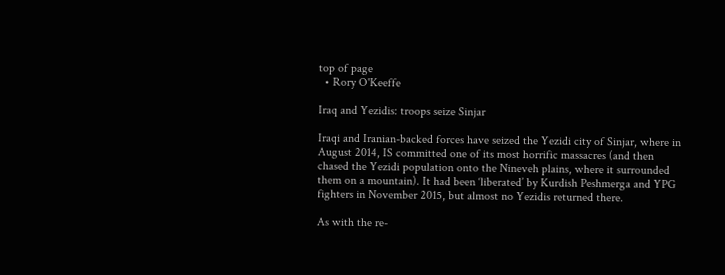top of page
  • Rory O'Keeffe

Iraq and Yezidis: troops seize Sinjar

Iraqi and Iranian-backed forces have seized the Yezidi city of Sinjar, where in August 2014, IS committed one of its most horrific massacres (and then chased the Yezidi population onto the Nineveh plains, where it surrounded them on a mountain). It had been ‘liberated’ by Kurdish Peshmerga and YPG fighters in November 2015, but almost no Yezidis returned there.

As with the re-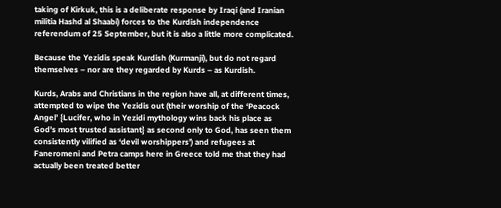taking of Kirkuk, this is a deliberate response by Iraqi (and Iranian militia Hashd al Shaabi) forces to the Kurdish independence referendum of 25 September, but it is also a little more complicated.

Because the Yezidis speak Kurdish (Kurmanji), but do not regard themselves – nor are they regarded by Kurds – as Kurdish.

Kurds, Arabs and Christians in the region have all, at different times, attempted to wipe the Yezidis out (their worship of the ‘Peacock Angel’ {Lucifer, who in Yezidi mythology wins back his place as God’s most trusted assistant} as second only to God, has seen them consistently vilified as ‘devil worshippers’) and refugees at Faneromeni and Petra camps here in Greece told me that they had actually been treated better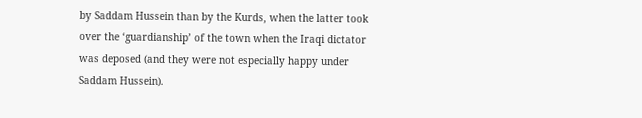by Saddam Hussein than by the Kurds, when the latter took over the ‘guardianship’ of the town when the Iraqi dictator was deposed (and they were not especially happy under Saddam Hussein).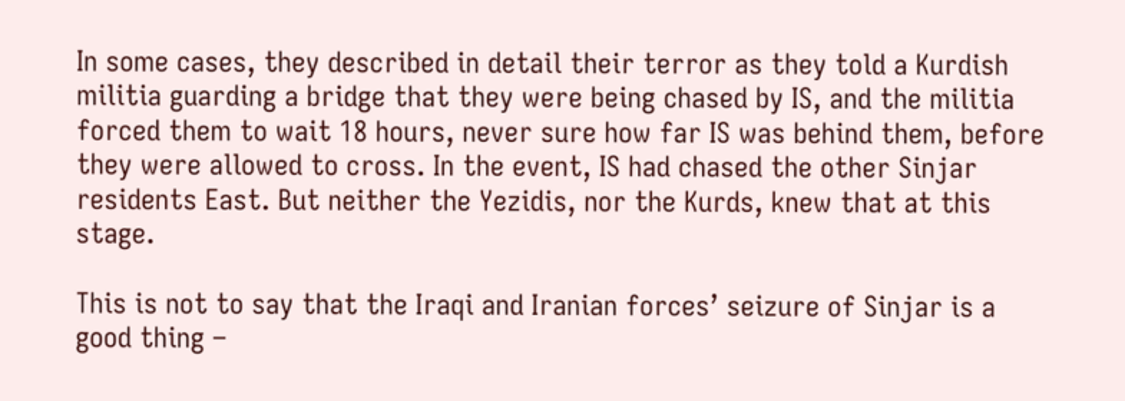In some cases, they described in detail their terror as they told a Kurdish militia guarding a bridge that they were being chased by IS, and the militia forced them to wait 18 hours, never sure how far IS was behind them, before they were allowed to cross. In the event, IS had chased the other Sinjar residents East. But neither the Yezidis, nor the Kurds, knew that at this stage.

This is not to say that the Iraqi and Iranian forces’ seizure of Sinjar is a good thing –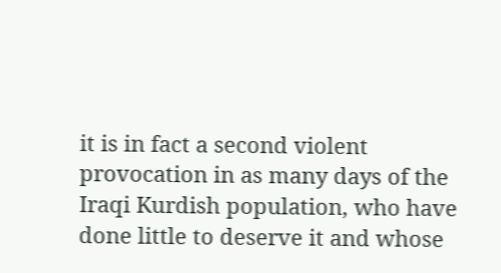it is in fact a second violent provocation in as many days of the Iraqi Kurdish population, who have done little to deserve it and whose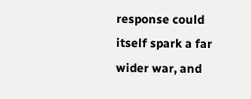response could itself spark a far wider war, and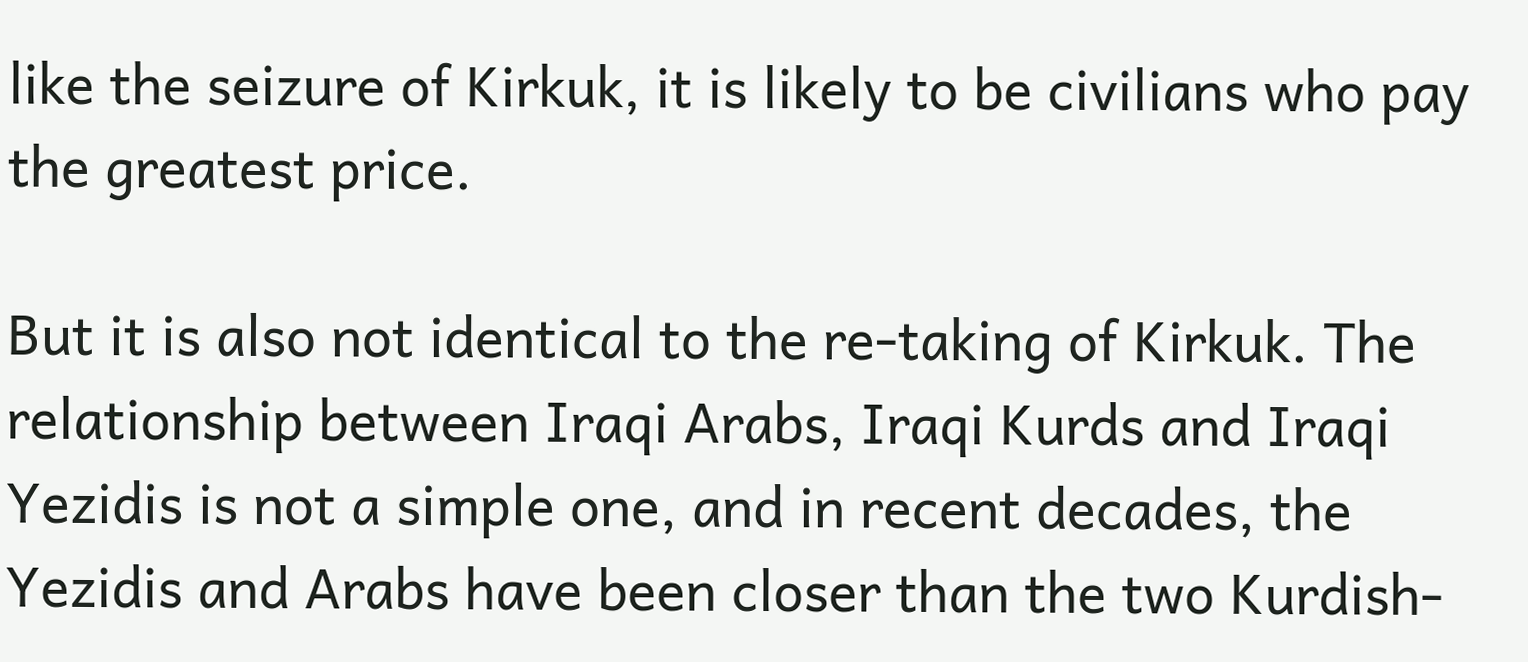like the seizure of Kirkuk, it is likely to be civilians who pay the greatest price.

But it is also not identical to the re-taking of Kirkuk. The relationship between Iraqi Arabs, Iraqi Kurds and Iraqi Yezidis is not a simple one, and in recent decades, the Yezidis and Arabs have been closer than the two Kurdish-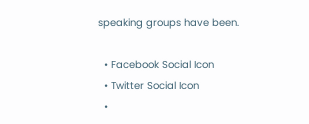speaking groups have been.

  • Facebook Social Icon
  • Twitter Social Icon
  •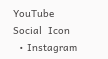YouTube Social  Icon
  • Instagram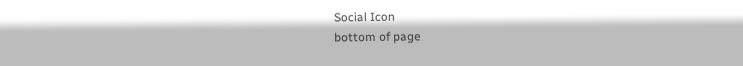Social Icon
bottom of page